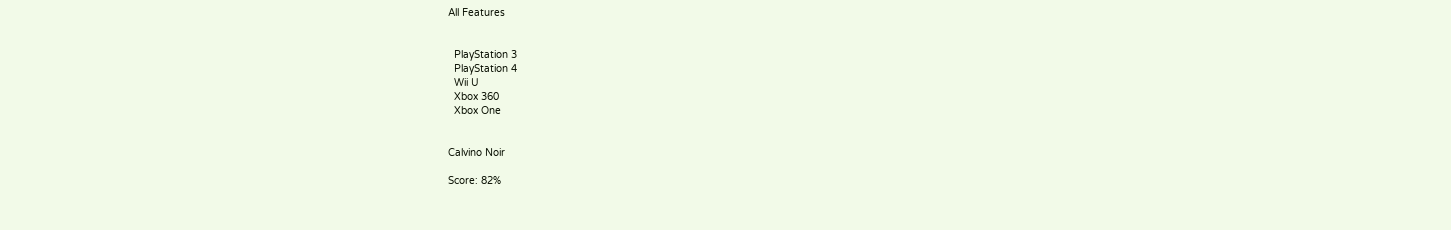All Features


  PlayStation 3
  PlayStation 4
  Wii U
  Xbox 360
  Xbox One


Calvino Noir

Score: 82%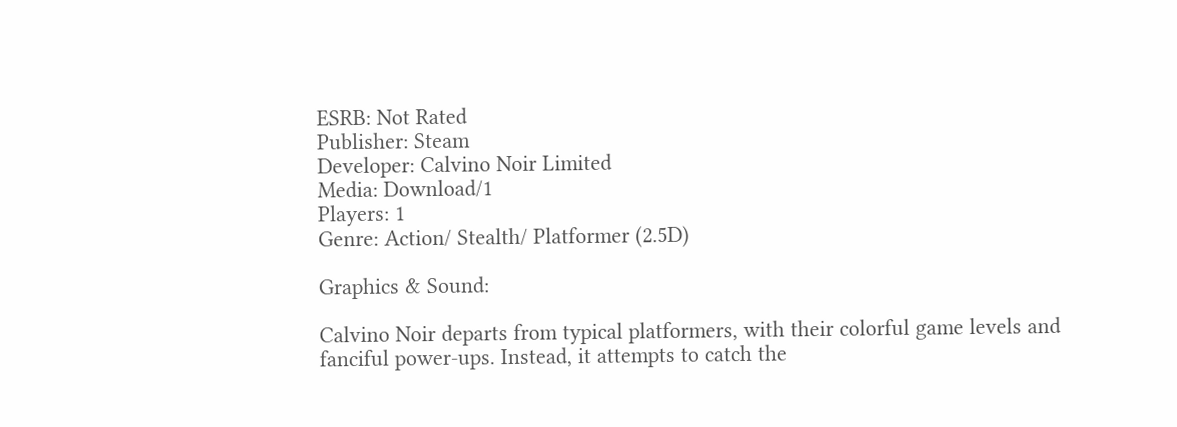ESRB: Not Rated
Publisher: Steam
Developer: Calvino Noir Limited
Media: Download/1
Players: 1
Genre: Action/ Stealth/ Platformer (2.5D)

Graphics & Sound:

Calvino Noir departs from typical platformers, with their colorful game levels and fanciful power-ups. Instead, it attempts to catch the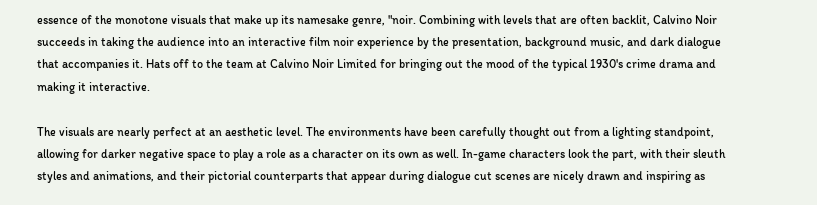essence of the monotone visuals that make up its namesake genre, "noir. Combining with levels that are often backlit, Calvino Noir succeeds in taking the audience into an interactive film noir experience by the presentation, background music, and dark dialogue that accompanies it. Hats off to the team at Calvino Noir Limited for bringing out the mood of the typical 1930's crime drama and making it interactive.

The visuals are nearly perfect at an aesthetic level. The environments have been carefully thought out from a lighting standpoint, allowing for darker negative space to play a role as a character on its own as well. In-game characters look the part, with their sleuth styles and animations, and their pictorial counterparts that appear during dialogue cut scenes are nicely drawn and inspiring as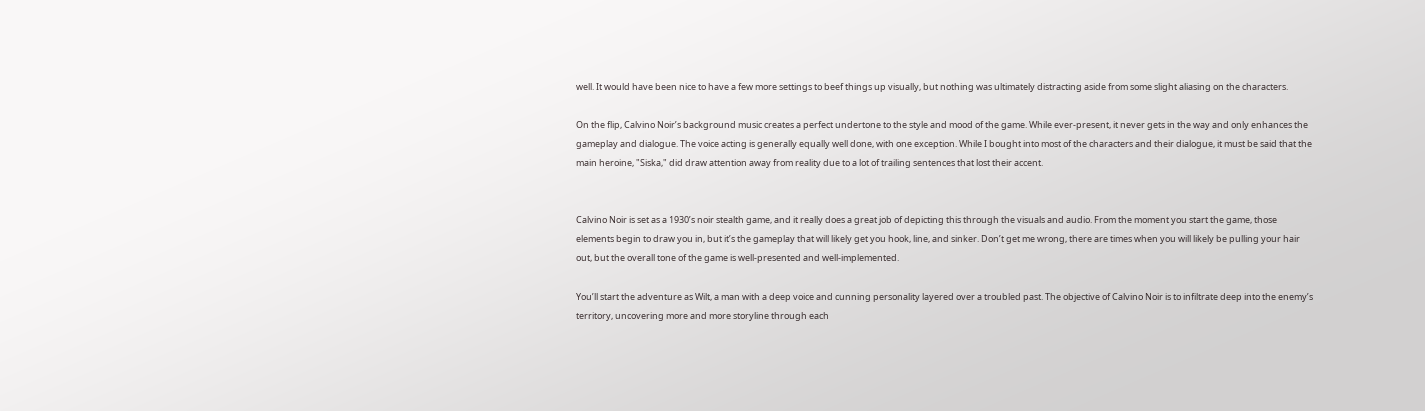well. It would have been nice to have a few more settings to beef things up visually, but nothing was ultimately distracting aside from some slight aliasing on the characters.

On the flip, Calvino Noir’s background music creates a perfect undertone to the style and mood of the game. While ever-present, it never gets in the way and only enhances the gameplay and dialogue. The voice acting is generally equally well done, with one exception. While I bought into most of the characters and their dialogue, it must be said that the main heroine, "Siska," did draw attention away from reality due to a lot of trailing sentences that lost their accent.


Calvino Noir is set as a 1930’s noir stealth game, and it really does a great job of depicting this through the visuals and audio. From the moment you start the game, those elements begin to draw you in, but it’s the gameplay that will likely get you hook, line, and sinker. Don’t get me wrong, there are times when you will likely be pulling your hair out, but the overall tone of the game is well-presented and well-implemented.

You’ll start the adventure as Wilt, a man with a deep voice and cunning personality layered over a troubled past. The objective of Calvino Noir is to infiltrate deep into the enemy’s territory, uncovering more and more storyline through each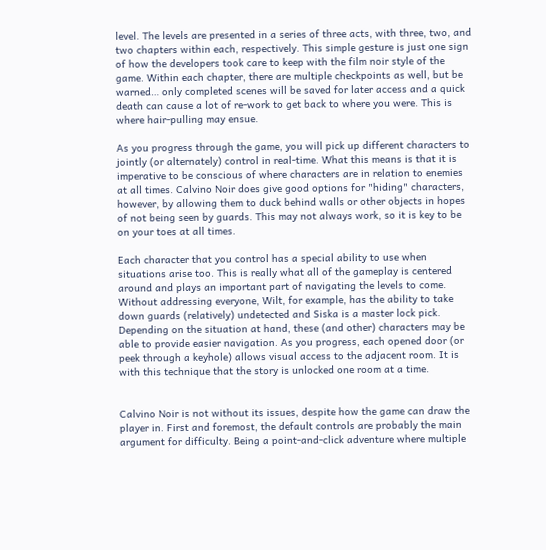level. The levels are presented in a series of three acts, with three, two, and two chapters within each, respectively. This simple gesture is just one sign of how the developers took care to keep with the film noir style of the game. Within each chapter, there are multiple checkpoints as well, but be warned… only completed scenes will be saved for later access and a quick death can cause a lot of re-work to get back to where you were. This is where hair-pulling may ensue.

As you progress through the game, you will pick up different characters to jointly (or alternately) control in real-time. What this means is that it is imperative to be conscious of where characters are in relation to enemies at all times. Calvino Noir does give good options for "hiding" characters, however, by allowing them to duck behind walls or other objects in hopes of not being seen by guards. This may not always work, so it is key to be on your toes at all times.

Each character that you control has a special ability to use when situations arise too. This is really what all of the gameplay is centered around and plays an important part of navigating the levels to come. Without addressing everyone, Wilt, for example, has the ability to take down guards (relatively) undetected and Siska is a master lock pick. Depending on the situation at hand, these (and other) characters may be able to provide easier navigation. As you progress, each opened door (or peek through a keyhole) allows visual access to the adjacent room. It is with this technique that the story is unlocked one room at a time.


Calvino Noir is not without its issues, despite how the game can draw the player in. First and foremost, the default controls are probably the main argument for difficulty. Being a point-and-click adventure where multiple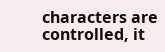characters are controlled, it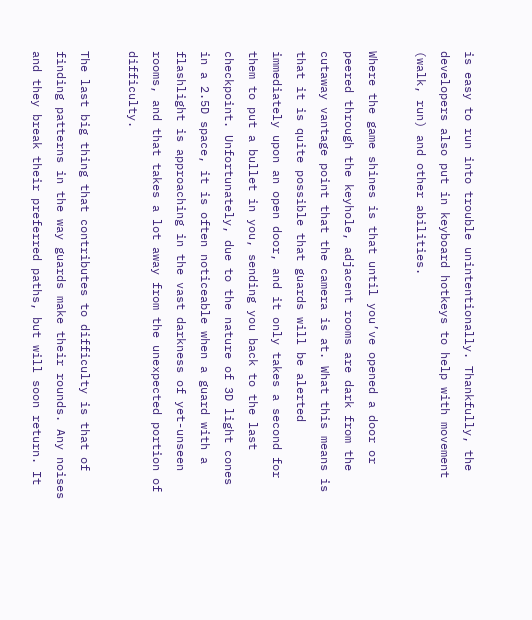is easy to run into trouble unintentionally. Thankfully, the developers also put in keyboard hotkeys to help with movement (walk, run) and other abilities.

Where the game shines is that until you’ve opened a door or peered through the keyhole, adjacent rooms are dark from the cutaway vantage point that the camera is at. What this means is that it is quite possible that guards will be alerted immediately upon an open door, and it only takes a second for them to put a bullet in you, sending you back to the last checkpoint. Unfortunately, due to the nature of 3D light cones in a 2.5D space, it is often noticeable when a guard with a flashlight is approaching in the vast darkness of yet-unseen rooms, and that takes a lot away from the unexpected portion of difficulty.

The last big thing that contributes to difficulty is that of finding patterns in the way guards make their rounds. Any noises and they break their preferred paths, but will soon return. It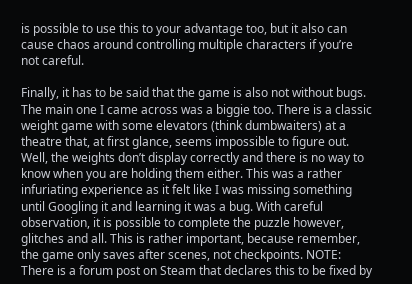is possible to use this to your advantage too, but it also can cause chaos around controlling multiple characters if you’re not careful.

Finally, it has to be said that the game is also not without bugs. The main one I came across was a biggie too. There is a classic weight game with some elevators (think dumbwaiters) at a theatre that, at first glance, seems impossible to figure out. Well, the weights don’t display correctly and there is no way to know when you are holding them either. This was a rather infuriating experience as it felt like I was missing something until Googling it and learning it was a bug. With careful observation, it is possible to complete the puzzle however, glitches and all. This is rather important, because remember, the game only saves after scenes, not checkpoints. NOTE: There is a forum post on Steam that declares this to be fixed by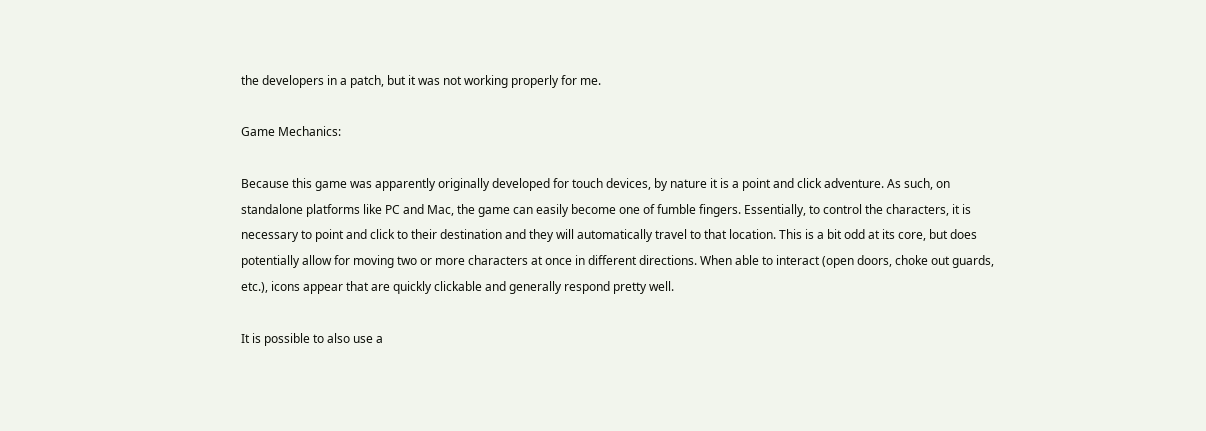the developers in a patch, but it was not working properly for me.

Game Mechanics:

Because this game was apparently originally developed for touch devices, by nature it is a point and click adventure. As such, on standalone platforms like PC and Mac, the game can easily become one of fumble fingers. Essentially, to control the characters, it is necessary to point and click to their destination and they will automatically travel to that location. This is a bit odd at its core, but does potentially allow for moving two or more characters at once in different directions. When able to interact (open doors, choke out guards, etc.), icons appear that are quickly clickable and generally respond pretty well.

It is possible to also use a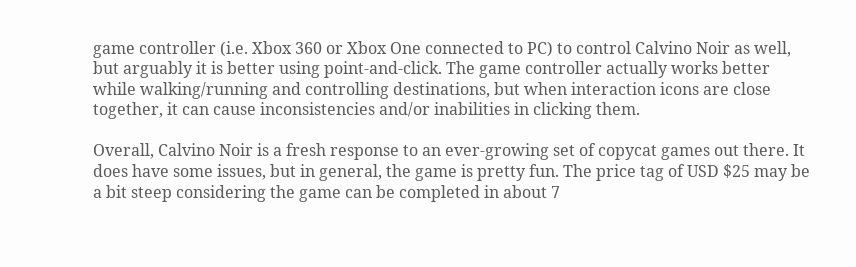game controller (i.e. Xbox 360 or Xbox One connected to PC) to control Calvino Noir as well, but arguably it is better using point-and-click. The game controller actually works better while walking/running and controlling destinations, but when interaction icons are close together, it can cause inconsistencies and/or inabilities in clicking them.

Overall, Calvino Noir is a fresh response to an ever-growing set of copycat games out there. It does have some issues, but in general, the game is pretty fun. The price tag of USD $25 may be a bit steep considering the game can be completed in about 7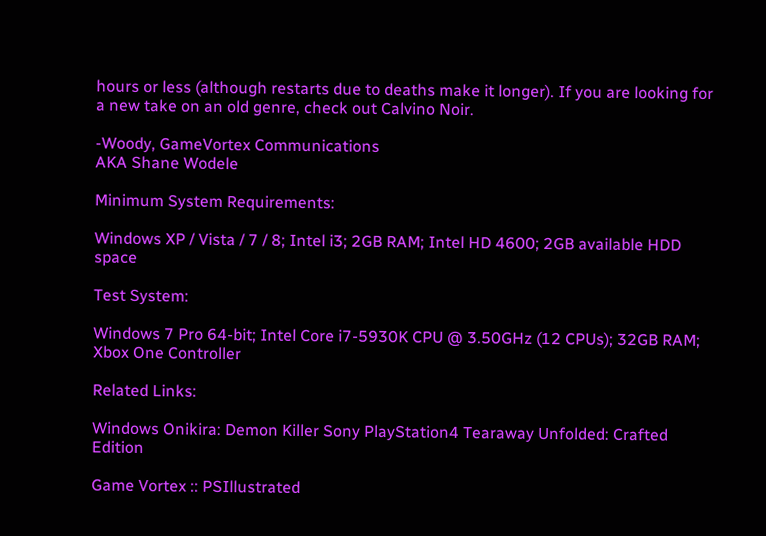hours or less (although restarts due to deaths make it longer). If you are looking for a new take on an old genre, check out Calvino Noir.

-Woody, GameVortex Communications
AKA Shane Wodele

Minimum System Requirements:

Windows XP / Vista / 7 / 8; Intel i3; 2GB RAM; Intel HD 4600; 2GB available HDD space

Test System:

Windows 7 Pro 64-bit; Intel Core i7-5930K CPU @ 3.50GHz (12 CPUs); 32GB RAM; Xbox One Controller

Related Links:

Windows Onikira: Demon Killer Sony PlayStation4 Tearaway Unfolded: Crafted Edition

Game Vortex :: PSIllustrated